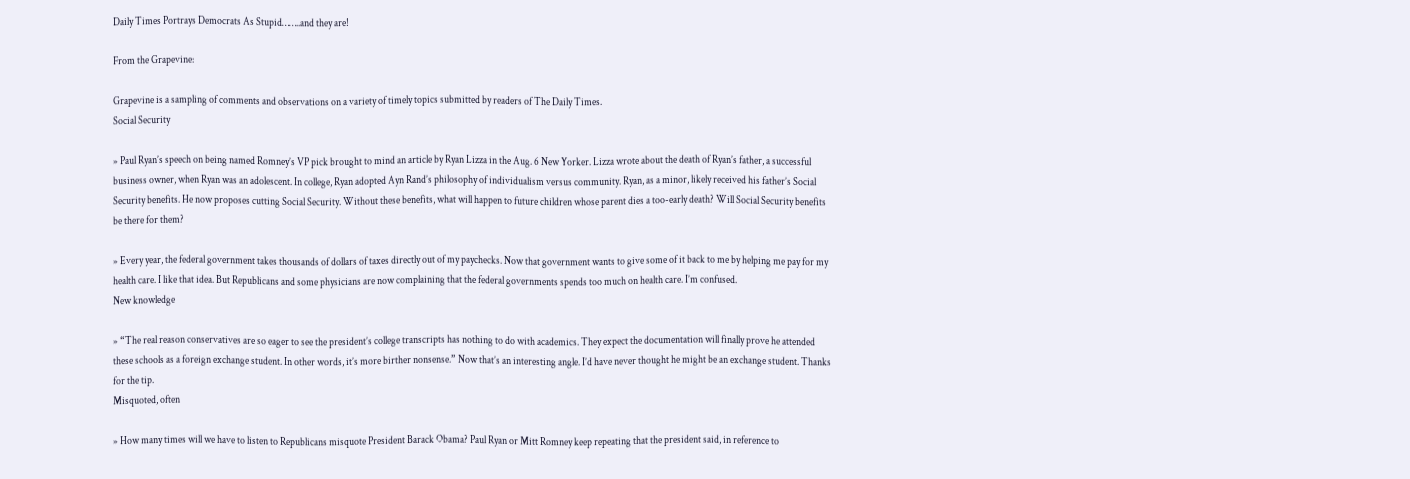Daily Times Portrays Democrats As Stupid……..and they are!

From the Grapevine:

Grapevine is a sampling of comments and observations on a variety of timely topics submitted by readers of The Daily Times.
Social Security

» Paul Ryan’s speech on being named Romney’s VP pick brought to mind an article by Ryan Lizza in the Aug. 6 New Yorker. Lizza wrote about the death of Ryan’s father, a successful business owner, when Ryan was an adolescent. In college, Ryan adopted Ayn Rand’s philosophy of individualism versus community. Ryan, as a minor, likely received his father’s Social Security benefits. He now proposes cutting Social Security. Without these benefits, what will happen to future children whose parent dies a too-early death? Will Social Security benefits be there for them?

» Every year, the federal government takes thousands of dollars of taxes directly out of my paychecks. Now that government wants to give some of it back to me by helping me pay for my health care. I like that idea. But Republicans and some physicians are now complaining that the federal governments spends too much on health care. I’m confused.
New knowledge

» “The real reason conservatives are so eager to see the president’s college transcripts has nothing to do with academics. They expect the documentation will finally prove he attended these schools as a foreign exchange student. In other words, it’s more birther nonsense.” Now that’s an interesting angle. I’d have never thought he might be an exchange student. Thanks for the tip.
Misquoted, often

» How many times will we have to listen to Republicans misquote President Barack Obama? Paul Ryan or Mitt Romney keep repeating that the president said, in reference to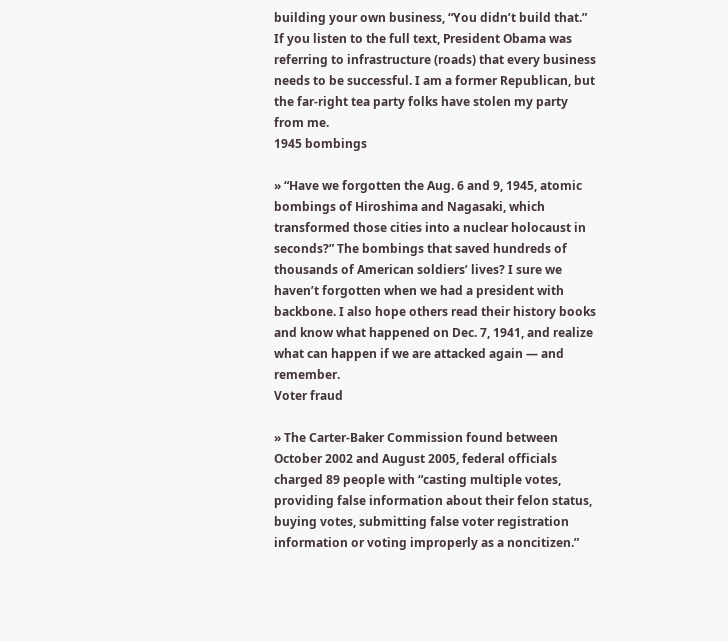building your own business, “You didn’t build that.” If you listen to the full text, President Obama was referring to infrastructure (roads) that every business needs to be successful. I am a former Republican, but the far-right tea party folks have stolen my party from me.
1945 bombings

» “Have we forgotten the Aug. 6 and 9, 1945, atomic bombings of Hiroshima and Nagasaki, which transformed those cities into a nuclear holocaust in seconds?” The bombings that saved hundreds of thousands of American soldiers’ lives? I sure we haven’t forgotten when we had a president with backbone. I also hope others read their history books and know what happened on Dec. 7, 1941, and realize what can happen if we are attacked again — and remember.
Voter fraud

» The Carter-Baker Commission found between October 2002 and August 2005, federal officials charged 89 people with “casting multiple votes, providing false information about their felon status, buying votes, submitting false voter registration information or voting improperly as a noncitizen.”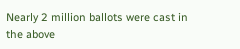Nearly 2 million ballots were cast in the above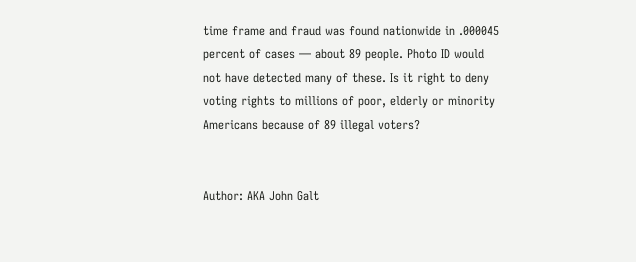time frame and fraud was found nationwide in .000045 percent of cases — about 89 people. Photo ID would not have detected many of these. Is it right to deny voting rights to millions of poor, elderly or minority Americans because of 89 illegal voters?


Author: AKA John Galt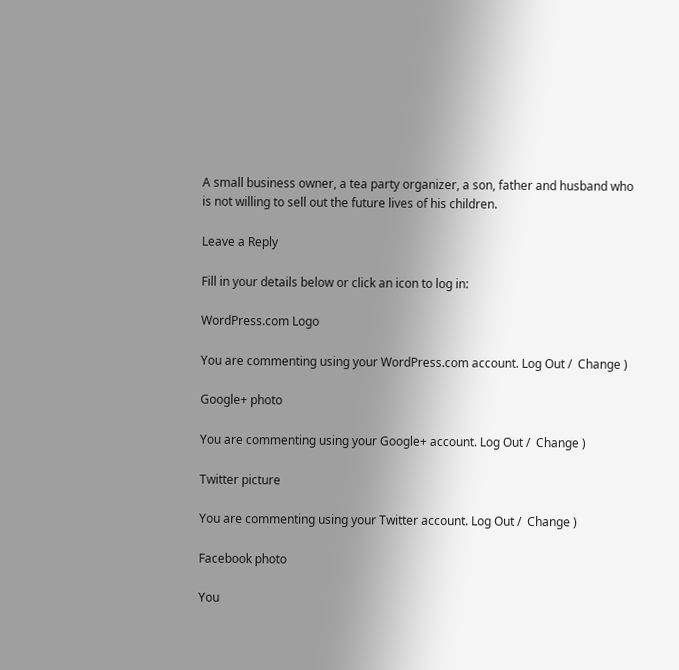A small business owner, a tea party organizer, a son, father and husband who is not willing to sell out the future lives of his children.

Leave a Reply

Fill in your details below or click an icon to log in:

WordPress.com Logo

You are commenting using your WordPress.com account. Log Out /  Change )

Google+ photo

You are commenting using your Google+ account. Log Out /  Change )

Twitter picture

You are commenting using your Twitter account. Log Out /  Change )

Facebook photo

You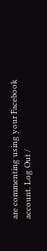are commenting using your Facebook account. Log Out /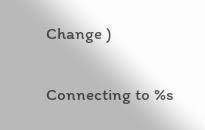Change )


Connecting to %s